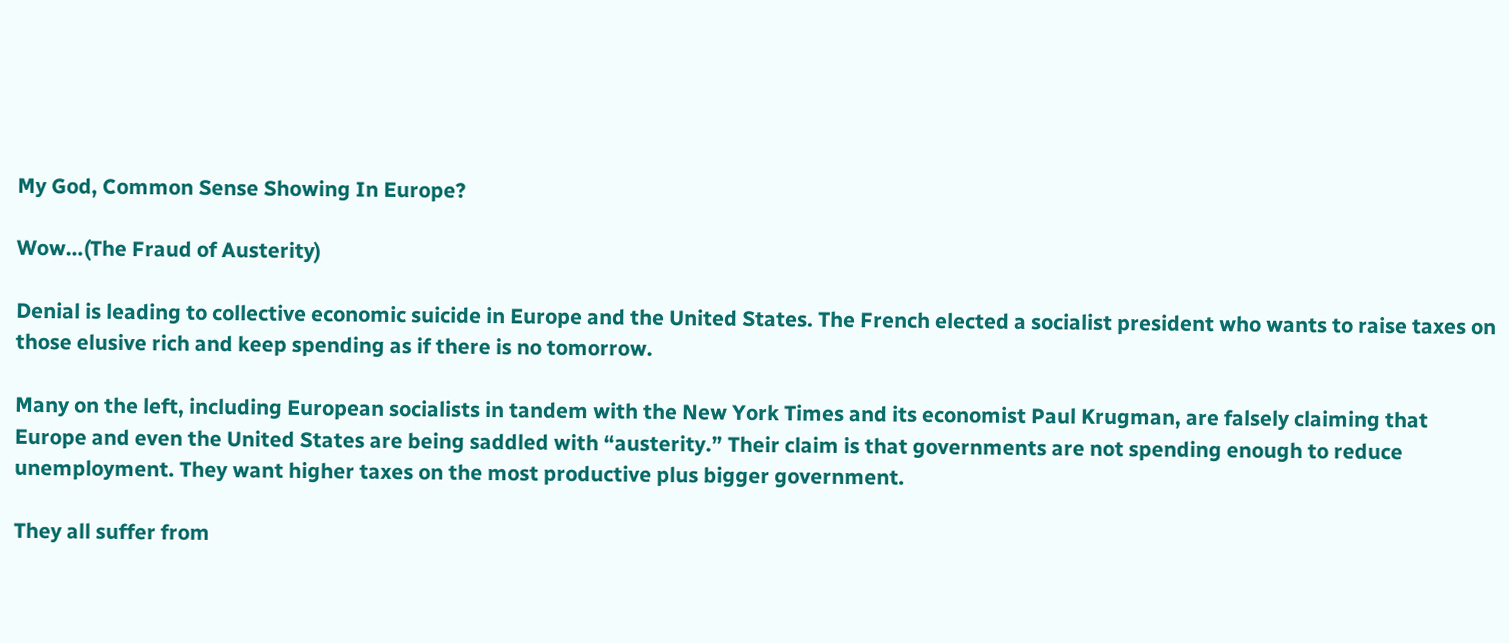My God, Common Sense Showing In Europe?

Wow…(The Fraud of Austerity)

Denial is leading to collective economic suicide in Europe and the United States. The French elected a socialist president who wants to raise taxes on those elusive rich and keep spending as if there is no tomorrow.

Many on the left, including European socialists in tandem with the New York Times and its economist Paul Krugman, are falsely claiming that Europe and even the United States are being saddled with “austerity.” Their claim is that governments are not spending enough to reduce unemployment. They want higher taxes on the most productive plus bigger government.

They all suffer from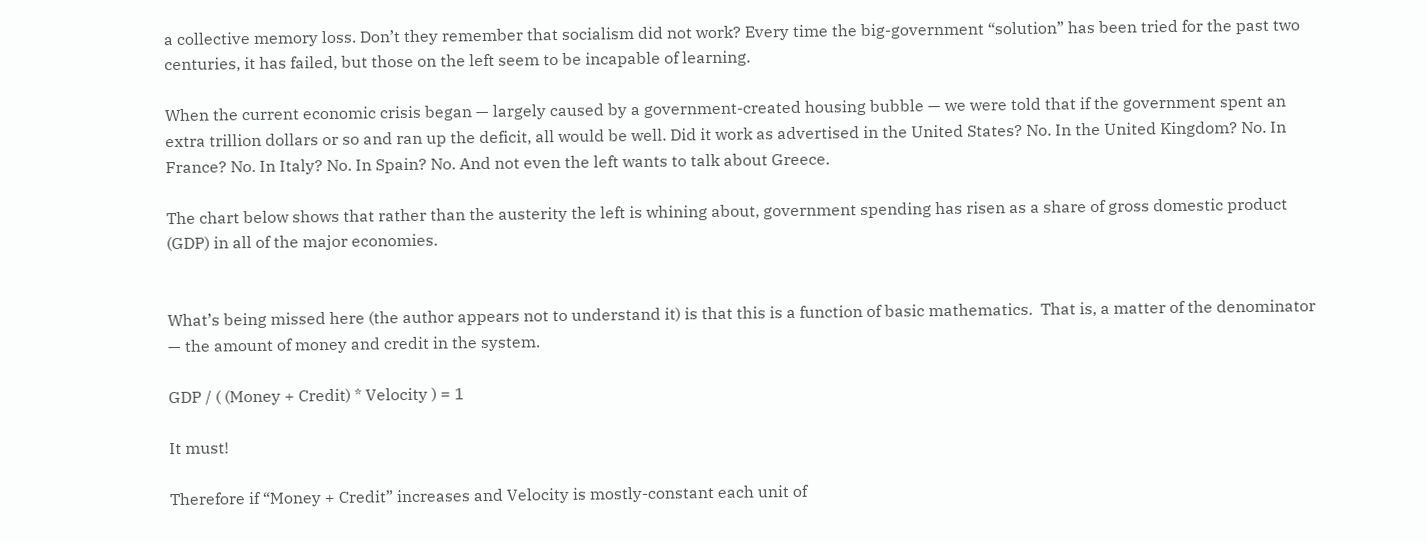a collective memory loss. Don’t they remember that socialism did not work? Every time the big-government “solution” has been tried for the past two centuries, it has failed, but those on the left seem to be incapable of learning.

When the current economic crisis began — largely caused by a government-created housing bubble — we were told that if the government spent an extra trillion dollars or so and ran up the deficit, all would be well. Did it work as advertised in the United States? No. In the United Kingdom? No. In France? No. In Italy? No. In Spain? No. And not even the left wants to talk about Greece.

The chart below shows that rather than the austerity the left is whining about, government spending has risen as a share of gross domestic product (GDP) in all of the major economies.


What’s being missed here (the author appears not to understand it) is that this is a function of basic mathematics.  That is, a matter of the denominator — the amount of money and credit in the system.

GDP / ( (Money + Credit) * Velocity ) = 1

It must!

Therefore if “Money + Credit” increases and Velocity is mostly-constant each unit of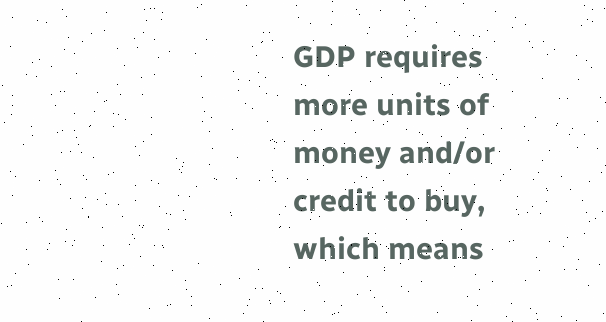GDP requires more units of money and/or credit to buy, which means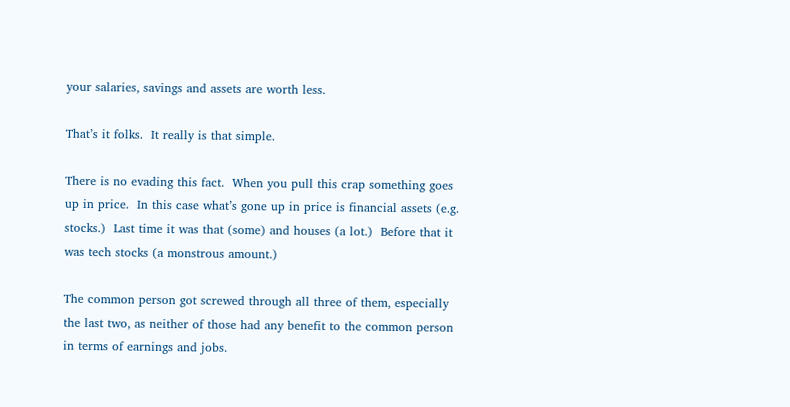your salaries, savings and assets are worth less.

That’s it folks.  It really is that simple.

There is no evading this fact.  When you pull this crap something goes up in price.  In this case what’s gone up in price is financial assets (e.g. stocks.)  Last time it was that (some) and houses (a lot.)  Before that it was tech stocks (a monstrous amount.)

The common person got screwed through all three of them, especially the last two, as neither of those had any benefit to the common person in terms of earnings and jobs.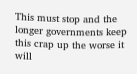This must stop and the longer governments keep this crap up the worse it will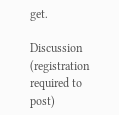get.

Discussion (registration required to post)